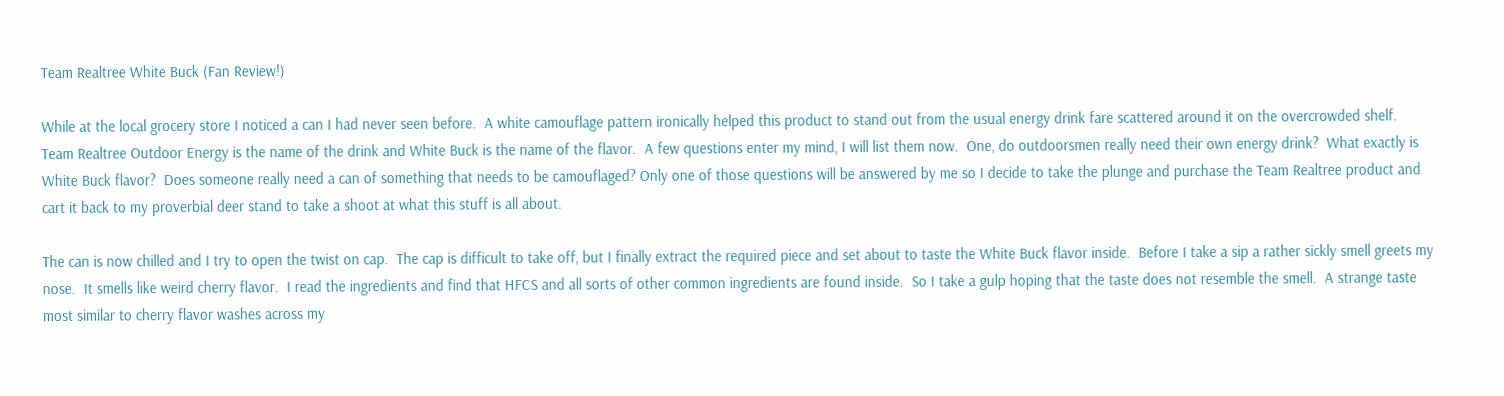Team Realtree White Buck (Fan Review!)

While at the local grocery store I noticed a can I had never seen before.  A white camouflage pattern ironically helped this product to stand out from the usual energy drink fare scattered around it on the overcrowded shelf.  Team Realtree Outdoor Energy is the name of the drink and White Buck is the name of the flavor.  A few questions enter my mind, I will list them now.  One, do outdoorsmen really need their own energy drink?  What exactly is White Buck flavor?  Does someone really need a can of something that needs to be camouflaged? Only one of those questions will be answered by me so I decide to take the plunge and purchase the Team Realtree product and cart it back to my proverbial deer stand to take a shoot at what this stuff is all about.

The can is now chilled and I try to open the twist on cap.  The cap is difficult to take off, but I finally extract the required piece and set about to taste the White Buck flavor inside.  Before I take a sip a rather sickly smell greets my nose.  It smells like weird cherry flavor.  I read the ingredients and find that HFCS and all sorts of other common ingredients are found inside.  So I take a gulp hoping that the taste does not resemble the smell.  A strange taste most similar to cherry flavor washes across my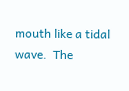mouth like a tidal wave.  The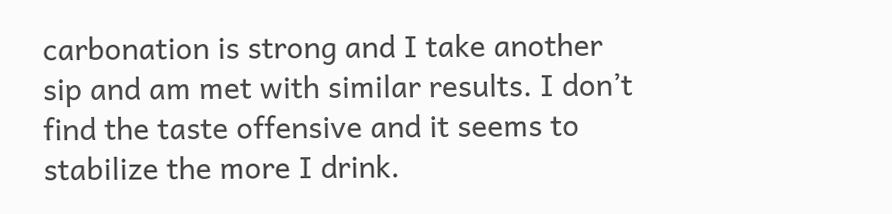carbonation is strong and I take another sip and am met with similar results. I don’t find the taste offensive and it seems to stabilize the more I drink.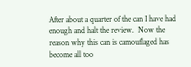After about a quarter of the can I have had enough and halt the review.  Now the reason why this can is camouflaged has become all too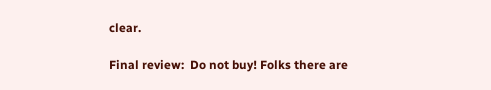clear.

Final review:  Do not buy! Folks there are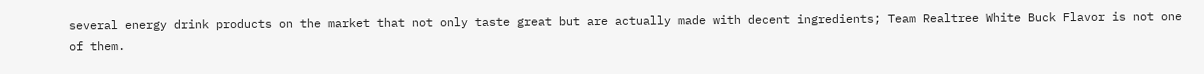several energy drink products on the market that not only taste great but are actually made with decent ingredients; Team Realtree White Buck Flavor is not one of them.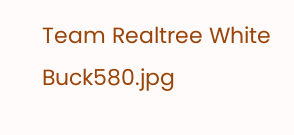Team Realtree White Buck580.jpg